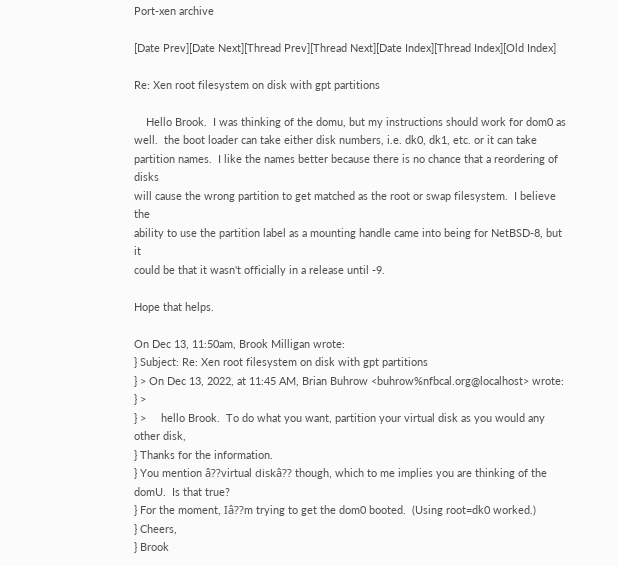Port-xen archive

[Date Prev][Date Next][Thread Prev][Thread Next][Date Index][Thread Index][Old Index]

Re: Xen root filesystem on disk with gpt partitions

    Hello Brook.  I was thinking of the domu, but my instructions should work for dom0 as
well.  the boot loader can take either disk numbers, i.e. dk0, dk1, etc. or it can take
partition names.  I like the names better because there is no chance that a reordering of disks
will cause the wrong partition to get matched as the root or swap filesystem.  I believe the
ability to use the partition label as a mounting handle came into being for NetBSD-8, but it
could be that it wasn't officially in a release until -9.

Hope that helps.

On Dec 13, 11:50am, Brook Milligan wrote:
} Subject: Re: Xen root filesystem on disk with gpt partitions
} > On Dec 13, 2022, at 11:45 AM, Brian Buhrow <buhrow%nfbcal.org@localhost> wrote:
} >
} >     hello Brook.  To do what you want, partition your virtual disk as you would any other disk,
} Thanks for the information.
} You mention â??virtual diskâ?? though, which to me implies you are thinking of the domU.  Is that true?
} For the moment, Iâ??m trying to get the dom0 booted.  (Using root=dk0 worked.)
} Cheers,
} Brook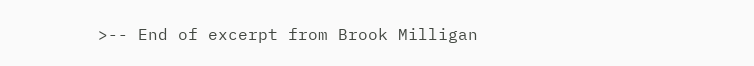>-- End of excerpt from Brook Milligan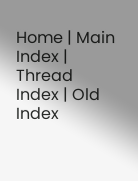Home | Main Index | Thread Index | Old Index